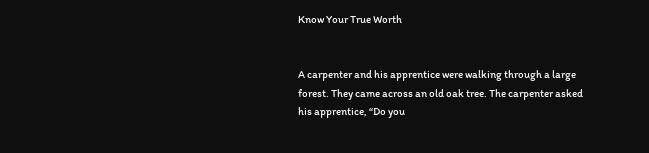Know Your True Worth


A carpenter and his apprentice were walking through a large forest. They came across an old oak tree. The carpenter asked his apprentice, “Do you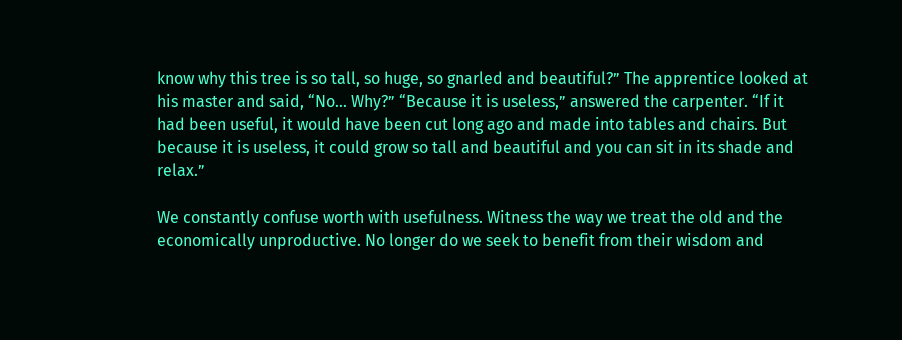know why this tree is so tall, so huge, so gnarled and beautiful?” The apprentice looked at his master and said, “No… Why?” “Because it is useless,” answered the carpenter. “If it had been useful, it would have been cut long ago and made into tables and chairs. But because it is useless, it could grow so tall and beautiful and you can sit in its shade and relax.”

We constantly confuse worth with usefulness. Witness the way we treat the old and the economically unproductive. No longer do we seek to benefit from their wisdom and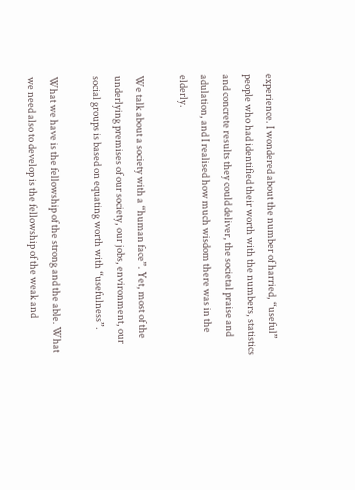experience. I wondered about the number of harried, “useful” people who had identified their worth with the numbers, statistics and concrete results they could deliver, the societal praise and adulation, and I realised how much wisdom there was in the elderly.

We talk about a society with a “human face”. Yet, most of the underlying premises of our society, our jobs, environment, our social groups is based on equating worth with “usefulness”.

What we have is the fellowship of the strong and the able. What we need also to develop is the fellowship of the weak and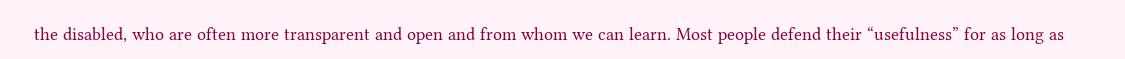the disabled, who are often more transparent and open and from whom we can learn. Most people defend their “usefulness” for as long as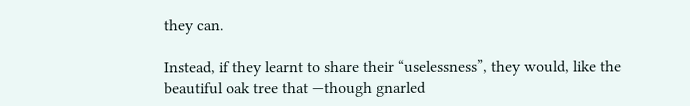they can.

Instead, if they learnt to share their “uselessness”, they would, like the beautiful oak tree that —though gnarled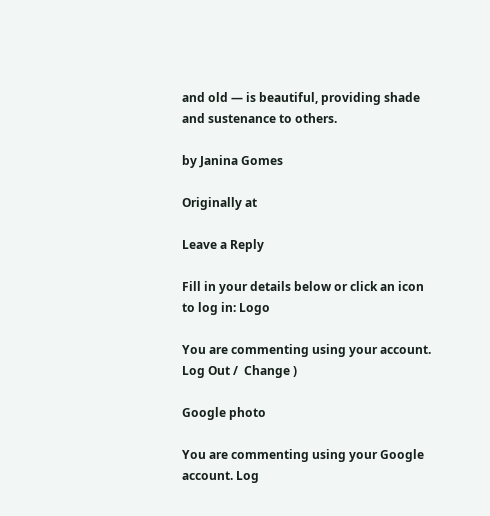and old — is beautiful, providing shade and sustenance to others.

by Janina Gomes

Originally at

Leave a Reply

Fill in your details below or click an icon to log in: Logo

You are commenting using your account. Log Out /  Change )

Google photo

You are commenting using your Google account. Log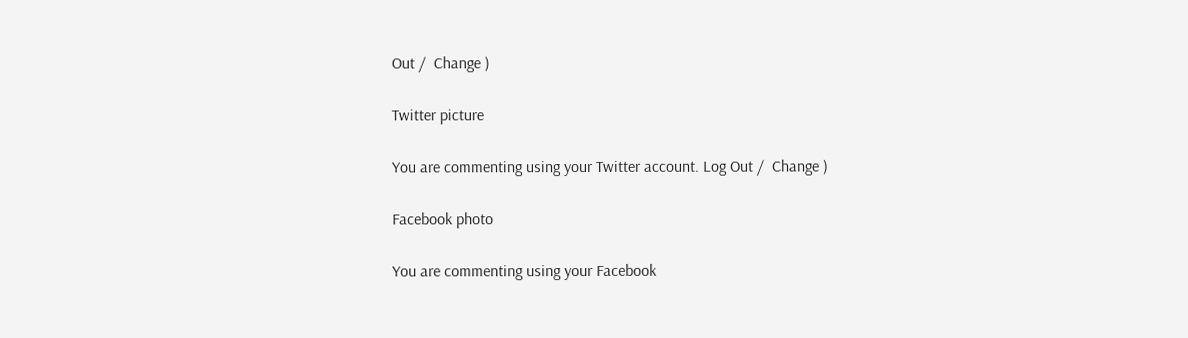Out /  Change )

Twitter picture

You are commenting using your Twitter account. Log Out /  Change )

Facebook photo

You are commenting using your Facebook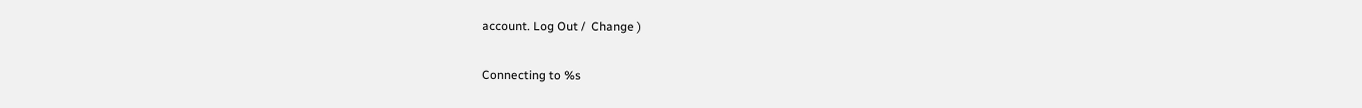account. Log Out /  Change )

Connecting to %s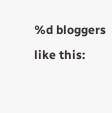%d bloggers like this: